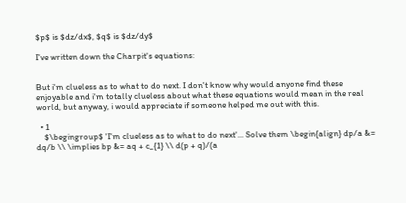$p$ is $dz/dx$, $q$ is $dz/dy$

I've written down the Charpit's equations:


But i'm clueless as to what to do next. I don't know why would anyone find these enjoyable and i'm totally clueless about what these equations would mean in the real world, but anyway, i would appreciate if someone helped me out with this.

  • 1
    $\begingroup$ 'I'm clueless as to what to do next'... Solve them \begin{align} dp/a &= dq/b \\ \implies bp &= aq + c_{1} \\ d(p + q)/(a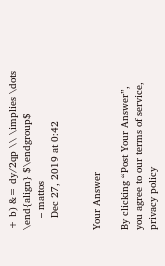+ b) &= dy/2qp \\ \implies \dots \end{align} $\endgroup$
    – mattos
    Dec 27, 2019 at 0:42


Your Answer

By clicking “Post Your Answer”, you agree to our terms of service, privacy policy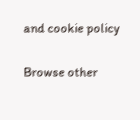and cookie policy

Browse other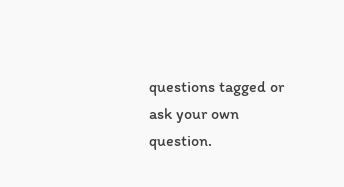questions tagged or ask your own question.